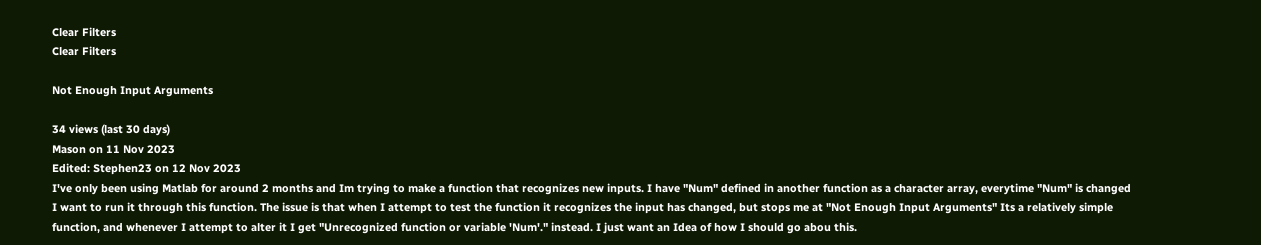Clear Filters
Clear Filters

Not Enough Input Arguments

34 views (last 30 days)
Mason on 11 Nov 2023
Edited: Stephen23 on 12 Nov 2023
I've only been using Matlab for around 2 months and Im trying to make a function that recognizes new inputs. I have "Num" defined in another function as a character array, everytime "Num" is changed I want to run it through this function. The issue is that when I attempt to test the function it recognizes the input has changed, but stops me at "Not Enough Input Arguments" Its a relatively simple function, and whenever I attempt to alter it I get "Unrecognized function or variable 'Num'." instead. I just want an Idea of how I should go abou this.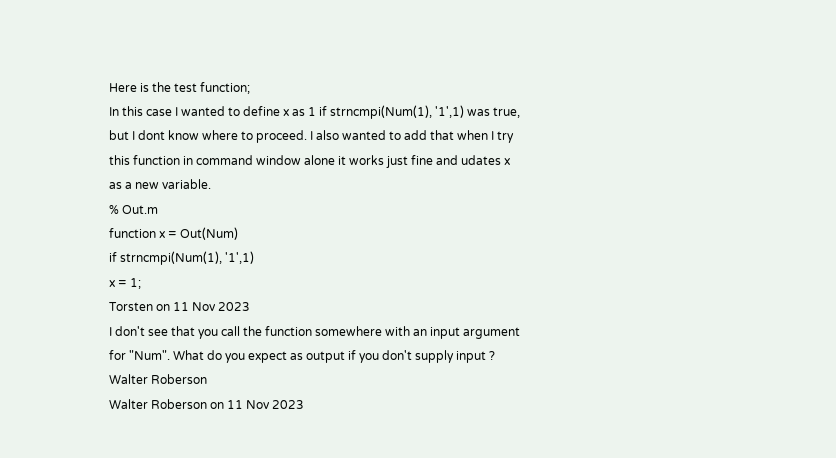Here is the test function;
In this case I wanted to define x as 1 if strncmpi(Num(1), '1',1) was true, but I dont know where to proceed. I also wanted to add that when I try this function in command window alone it works just fine and udates x as a new variable.
% Out.m
function x = Out(Num)
if strncmpi(Num(1), '1',1)
x = 1;
Torsten on 11 Nov 2023
I don't see that you call the function somewhere with an input argument for "Num". What do you expect as output if you don't supply input ?
Walter Roberson
Walter Roberson on 11 Nov 2023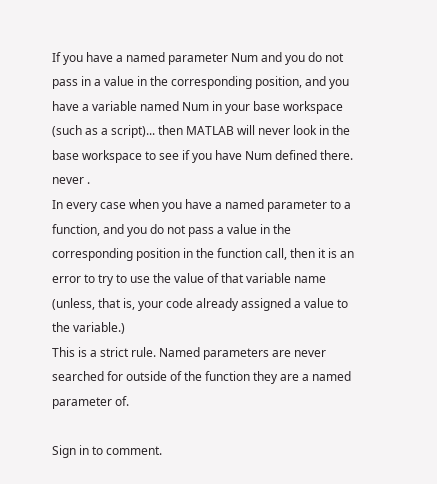If you have a named parameter Num and you do not pass in a value in the corresponding position, and you have a variable named Num in your base workspace (such as a script)... then MATLAB will never look in the base workspace to see if you have Num defined there. never .
In every case when you have a named parameter to a function, and you do not pass a value in the corresponding position in the function call, then it is an error to try to use the value of that variable name (unless, that is, your code already assigned a value to the variable.)
This is a strict rule. Named parameters are never searched for outside of the function they are a named parameter of.

Sign in to comment.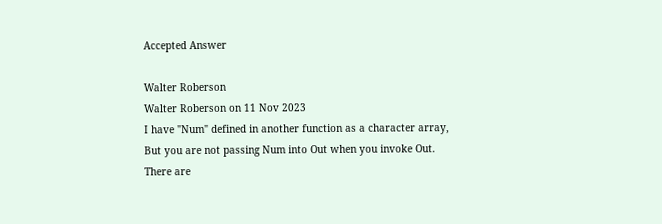Accepted Answer

Walter Roberson
Walter Roberson on 11 Nov 2023
I have "Num" defined in another function as a character array,
But you are not passing Num into Out when you invoke Out.
There are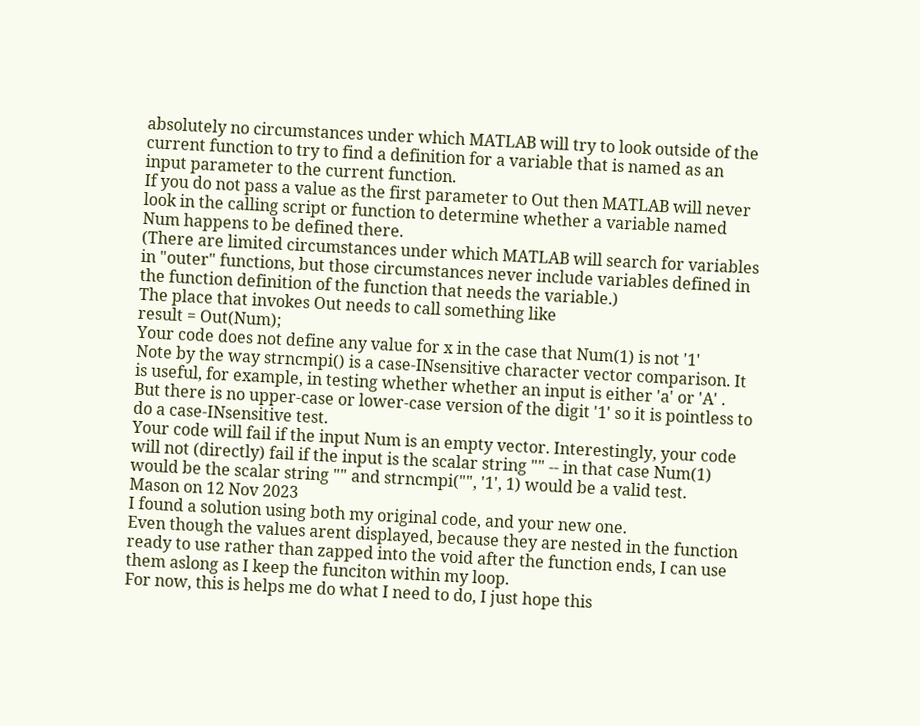absolutely no circumstances under which MATLAB will try to look outside of the current function to try to find a definition for a variable that is named as an input parameter to the current function.
If you do not pass a value as the first parameter to Out then MATLAB will never look in the calling script or function to determine whether a variable named Num happens to be defined there.
(There are limited circumstances under which MATLAB will search for variables in "outer" functions, but those circumstances never include variables defined in the function definition of the function that needs the variable.)
The place that invokes Out needs to call something like
result = Out(Num);
Your code does not define any value for x in the case that Num(1) is not '1'
Note by the way strncmpi() is a case-INsensitive character vector comparison. It is useful, for example, in testing whether whether an input is either 'a' or 'A' . But there is no upper-case or lower-case version of the digit '1' so it is pointless to do a case-INsensitive test.
Your code will fail if the input Num is an empty vector. Interestingly, your code will not (directly) fail if the input is the scalar string "" -- in that case Num(1) would be the scalar string "" and strncmpi("", '1', 1) would be a valid test.
Mason on 12 Nov 2023
I found a solution using both my original code, and your new one.
Even though the values arent displayed, because they are nested in the function ready to use rather than zapped into the void after the function ends, I can use them aslong as I keep the funciton within my loop.
For now, this is helps me do what I need to do, I just hope this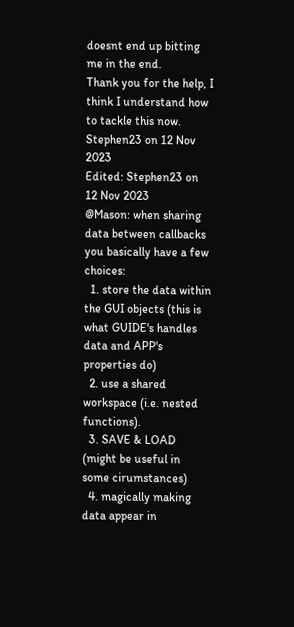doesnt end up bitting me in the end.
Thank you for the help, I think I understand how to tackle this now.
Stephen23 on 12 Nov 2023
Edited: Stephen23 on 12 Nov 2023
@Mason: when sharing data between callbacks you basically have a few choices:
  1. store the data within the GUI objects (this is what GUIDE's handles data and APP's properties do)
  2. use a shared workspace (i.e. nested functions).
  3. SAVE & LOAD (might be useful in some cirumstances)
  4. magically making data appear in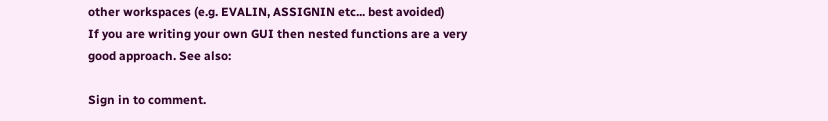other workspaces (e.g. EVALIN, ASSIGNIN etc... best avoided)
If you are writing your own GUI then nested functions are a very good approach. See also:

Sign in to comment.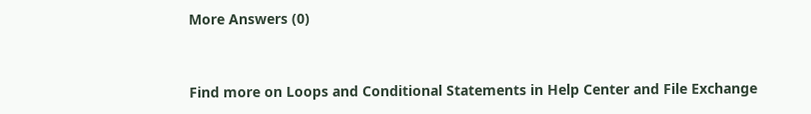More Answers (0)


Find more on Loops and Conditional Statements in Help Center and File Exchange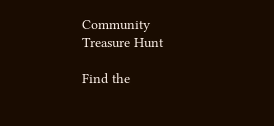Community Treasure Hunt

Find the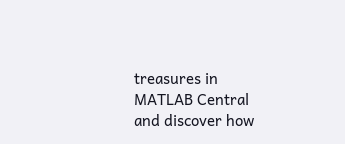treasures in MATLAB Central and discover how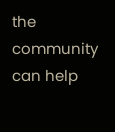the community can help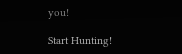you!

Start Hunting!